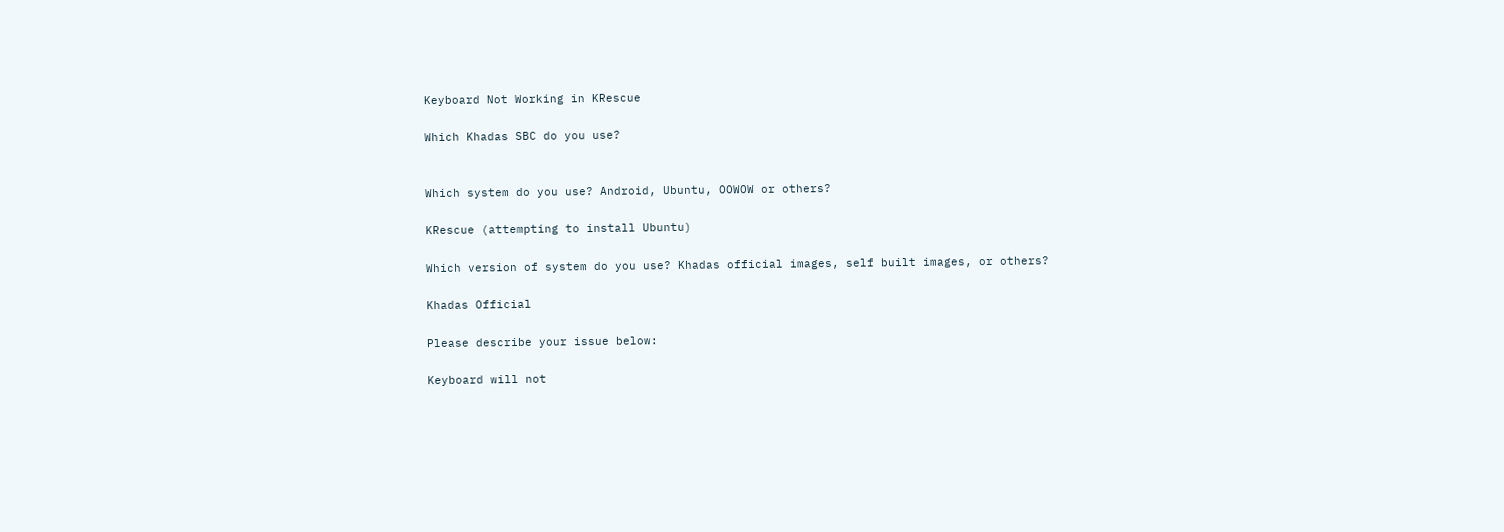Keyboard Not Working in KRescue

Which Khadas SBC do you use?


Which system do you use? Android, Ubuntu, OOWOW or others?

KRescue (attempting to install Ubuntu)

Which version of system do you use? Khadas official images, self built images, or others?

Khadas Official

Please describe your issue below:

Keyboard will not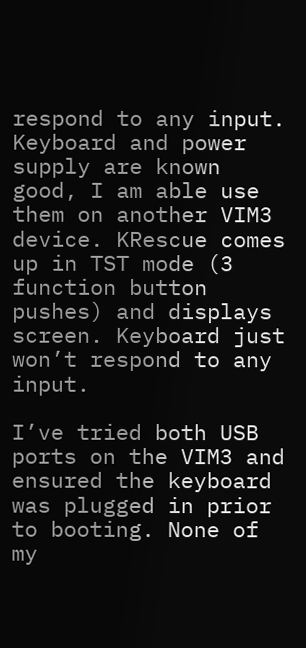respond to any input. Keyboard and power supply are known good, I am able use them on another VIM3 device. KRescue comes up in TST mode (3 function button pushes) and displays screen. Keyboard just won’t respond to any input.

I’ve tried both USB ports on the VIM3 and ensured the keyboard was plugged in prior to booting. None of my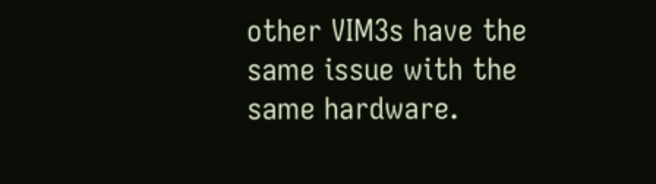other VIM3s have the same issue with the same hardware.